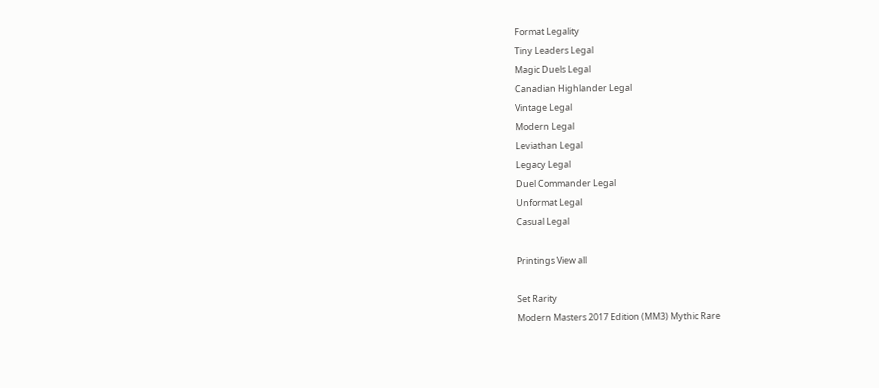Format Legality
Tiny Leaders Legal
Magic Duels Legal
Canadian Highlander Legal
Vintage Legal
Modern Legal
Leviathan Legal
Legacy Legal
Duel Commander Legal
Unformat Legal
Casual Legal

Printings View all

Set Rarity
Modern Masters 2017 Edition (MM3) Mythic Rare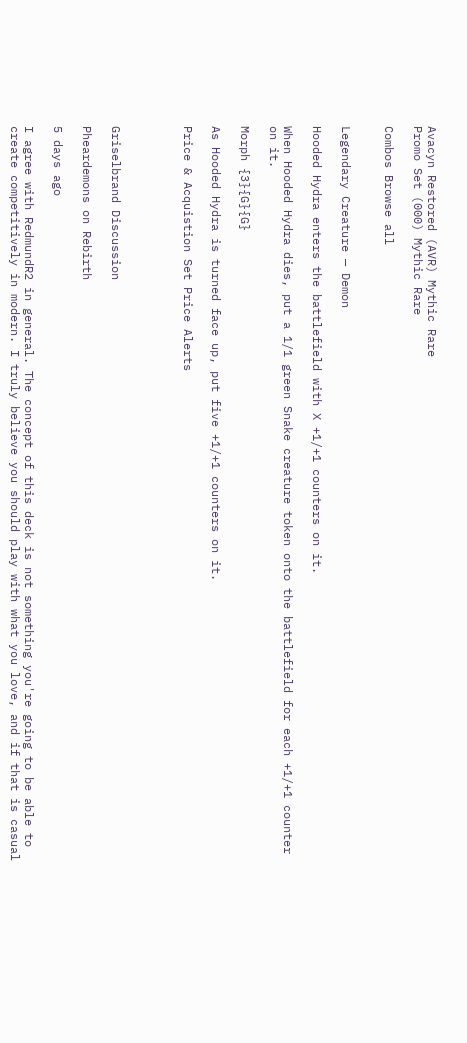Avacyn Restored (AVR) Mythic Rare
Promo Set (000) Mythic Rare

Combos Browse all


Legendary Creature — Demon

Hooded Hydra enters the battlefield with X +1/+1 counters on it.

When Hooded Hydra dies, put a 1/1 green Snake creature token onto the battlefield for each +1/+1 counter on it.

Morph {3}{G}{G}

As Hooded Hydra is turned face up, put five +1/+1 counters on it.

Price & Acquistion Set Price Alerts




Griselbrand Discussion

Pheardemons on Rebirth

5 days ago

I agree with RedmundR2 in general. The concept of this deck is not something you're going to be able to create competitively in modern. I truly believe you should play with what you love, and if that is casual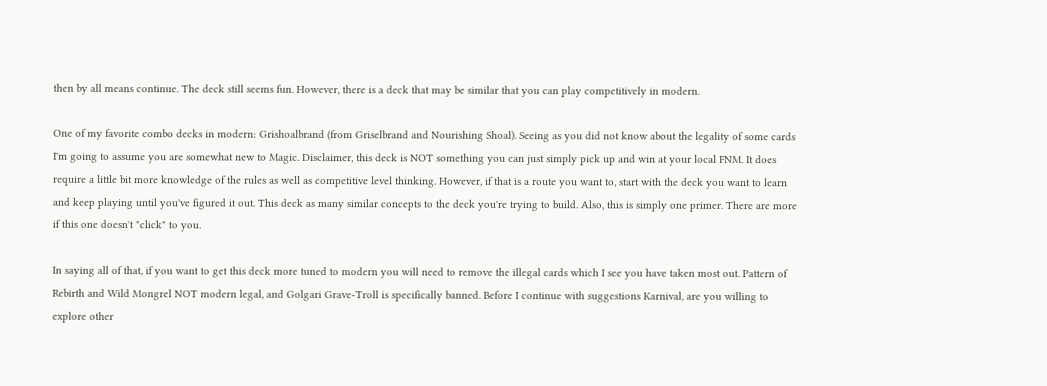then by all means continue. The deck still seems fun. However, there is a deck that may be similar that you can play competitively in modern.

One of my favorite combo decks in modern: Grishoalbrand (from Griselbrand and Nourishing Shoal). Seeing as you did not know about the legality of some cards I'm going to assume you are somewhat new to Magic. Disclaimer, this deck is NOT something you can just simply pick up and win at your local FNM. It does require a little bit more knowledge of the rules as well as competitive level thinking. However, if that is a route you want to, start with the deck you want to learn and keep playing until you've figured it out. This deck as many similar concepts to the deck you're trying to build. Also, this is simply one primer. There are more if this one doesn't "click" to you.

In saying all of that, if you want to get this deck more tuned to modern you will need to remove the illegal cards which I see you have taken most out. Pattern of Rebirth and Wild Mongrel NOT modern legal, and Golgari Grave-Troll is specifically banned. Before I continue with suggestions Karnival, are you willing to explore other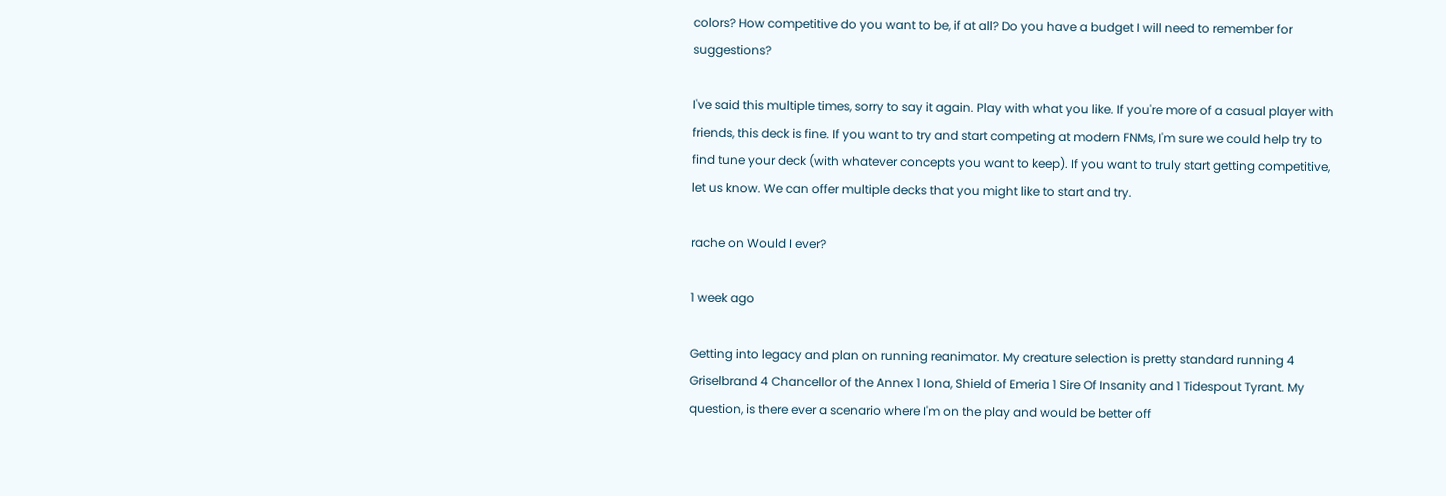colors? How competitive do you want to be, if at all? Do you have a budget I will need to remember for suggestions?

I've said this multiple times, sorry to say it again. Play with what you like. If you're more of a casual player with friends, this deck is fine. If you want to try and start competing at modern FNMs, I'm sure we could help try to find tune your deck (with whatever concepts you want to keep). If you want to truly start getting competitive, let us know. We can offer multiple decks that you might like to start and try.

rache on Would I ever?

1 week ago

Getting into legacy and plan on running reanimator. My creature selection is pretty standard running 4 Griselbrand 4 Chancellor of the Annex 1 Iona, Shield of Emeria 1 Sire Of Insanity and 1 Tidespout Tyrant. My question, is there ever a scenario where I'm on the play and would be better off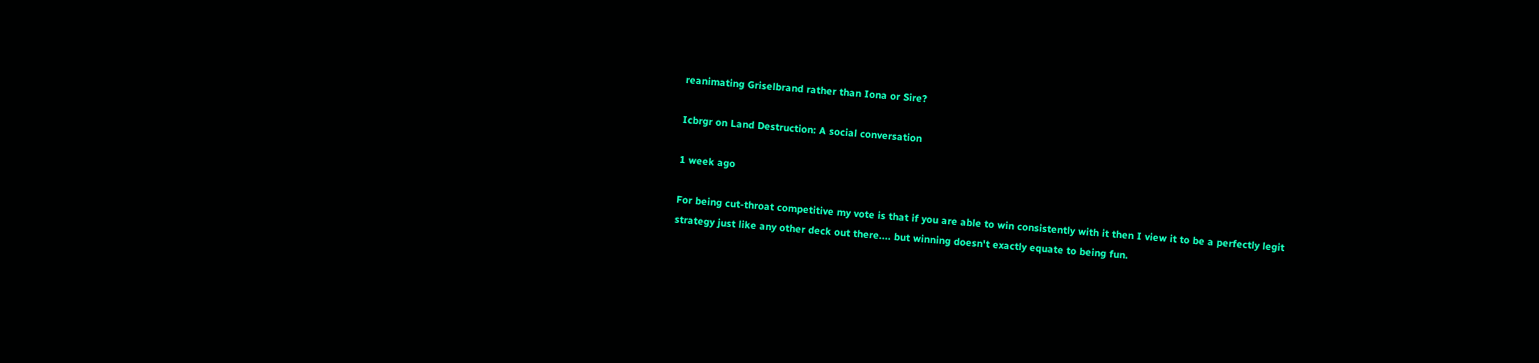reanimating Griselbrand rather than Iona or Sire?

Icbrgr on Land Destruction: A social conversation

1 week ago

For being cut-throat competitive my vote is that if you are able to win consistently with it then I view it to be a perfectly legit strategy just like any other deck out there.... but winning doesn't exactly equate to being fun.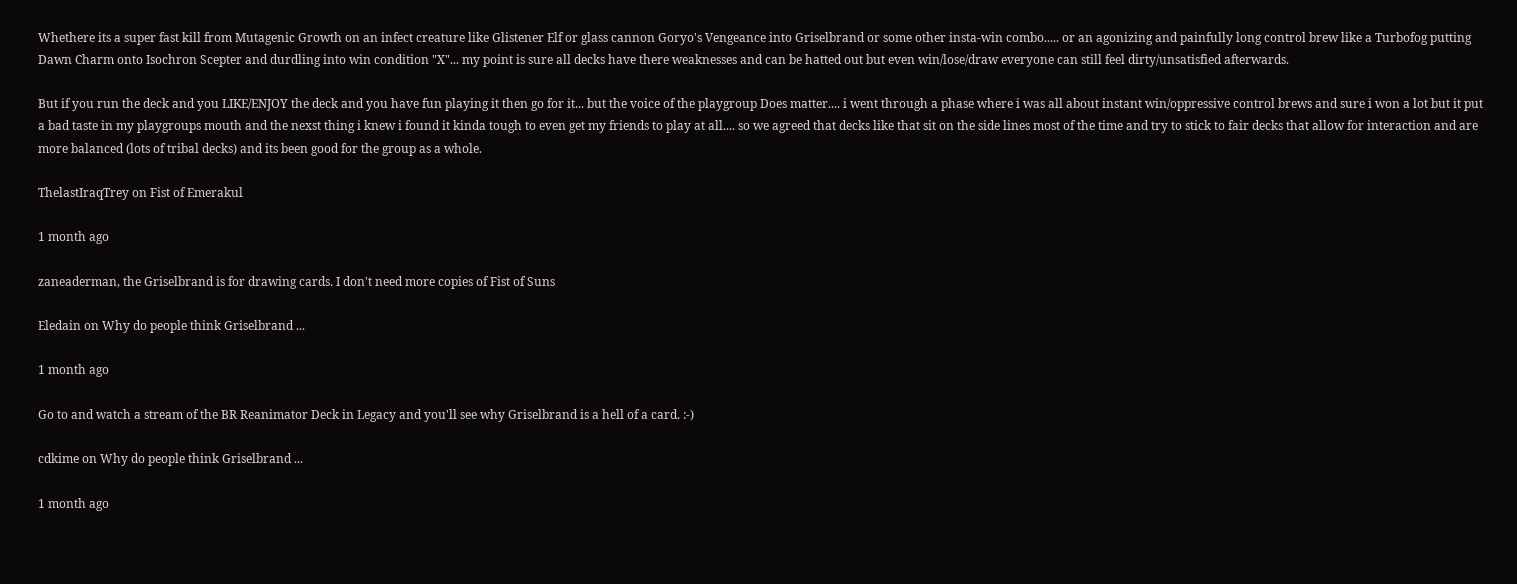Whethere its a super fast kill from Mutagenic Growth on an infect creature like Glistener Elf or glass cannon Goryo's Vengeance into Griselbrand or some other insta-win combo..... or an agonizing and painfully long control brew like a Turbofog putting Dawn Charm onto Isochron Scepter and durdling into win condition "X"... my point is sure all decks have there weaknesses and can be hatted out but even win/lose/draw everyone can still feel dirty/unsatisfied afterwards.

But if you run the deck and you LIKE/ENJOY the deck and you have fun playing it then go for it... but the voice of the playgroup Does matter.... i went through a phase where i was all about instant win/oppressive control brews and sure i won a lot but it put a bad taste in my playgroups mouth and the nexst thing i knew i found it kinda tough to even get my friends to play at all.... so we agreed that decks like that sit on the side lines most of the time and try to stick to fair decks that allow for interaction and are more balanced (lots of tribal decks) and its been good for the group as a whole.

ThelastIraqTrey on Fist of Emerakul

1 month ago

zaneaderman, the Griselbrand is for drawing cards. I don't need more copies of Fist of Suns

Eledain on Why do people think Griselbrand ...

1 month ago

Go to and watch a stream of the BR Reanimator Deck in Legacy and you'll see why Griselbrand is a hell of a card. :-)

cdkime on Why do people think Griselbrand ...

1 month ago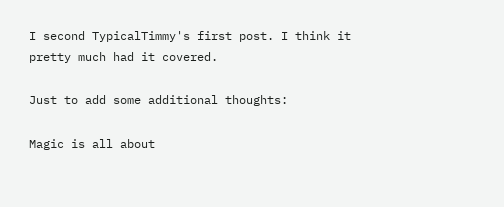I second TypicalTimmy's first post. I think it pretty much had it covered.

Just to add some additional thoughts:

Magic is all about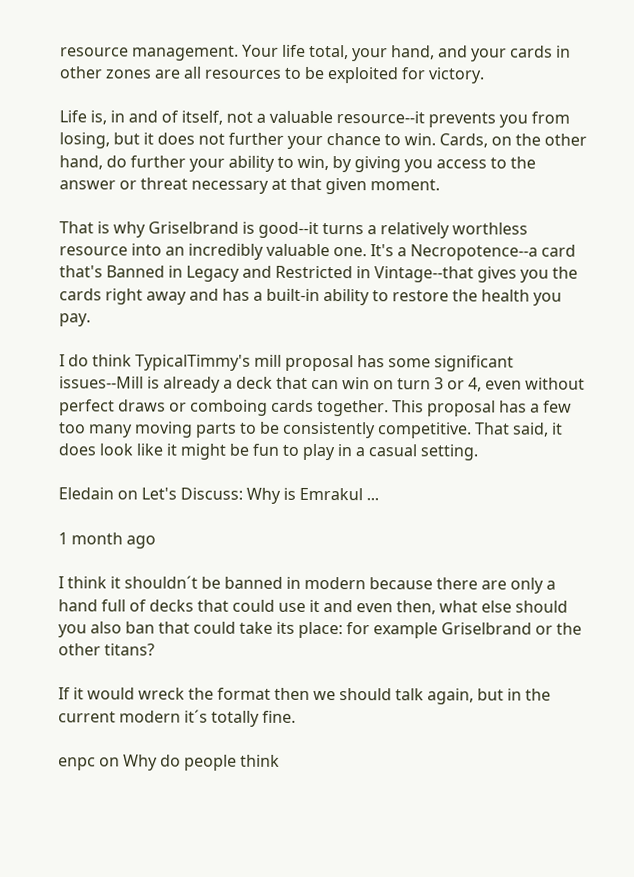resource management. Your life total, your hand, and your cards in other zones are all resources to be exploited for victory.

Life is, in and of itself, not a valuable resource--it prevents you from losing, but it does not further your chance to win. Cards, on the other hand, do further your ability to win, by giving you access to the answer or threat necessary at that given moment.

That is why Griselbrand is good--it turns a relatively worthless resource into an incredibly valuable one. It's a Necropotence--a card that's Banned in Legacy and Restricted in Vintage--that gives you the cards right away and has a built-in ability to restore the health you pay.

I do think TypicalTimmy's mill proposal has some significant issues--Mill is already a deck that can win on turn 3 or 4, even without perfect draws or comboing cards together. This proposal has a few too many moving parts to be consistently competitive. That said, it does look like it might be fun to play in a casual setting.

Eledain on Let's Discuss: Why is Emrakul ...

1 month ago

I think it shouldn´t be banned in modern because there are only a hand full of decks that could use it and even then, what else should you also ban that could take its place: for example Griselbrand or the other titans?

If it would wreck the format then we should talk again, but in the current modern it´s totally fine.

enpc on Why do people think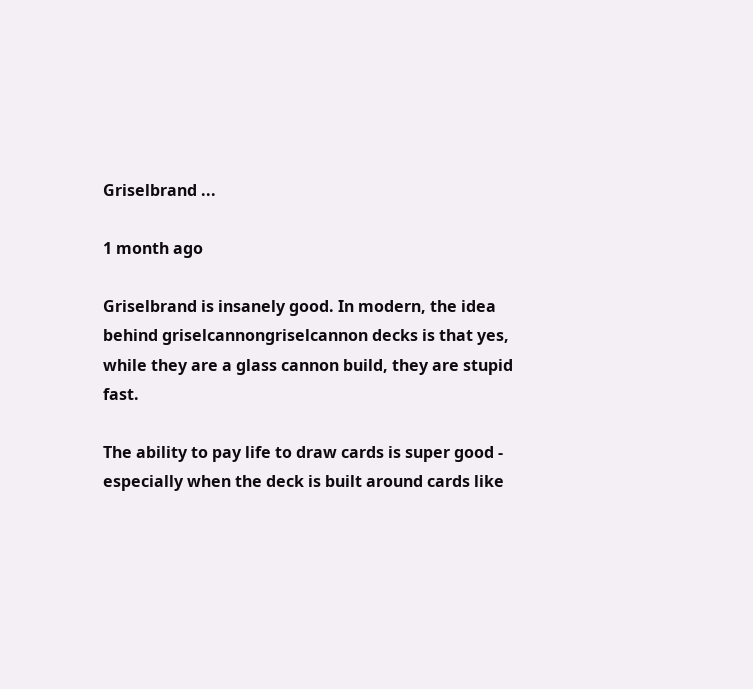Griselbrand ...

1 month ago

Griselbrand is insanely good. In modern, the idea behind griselcannongriselcannon decks is that yes, while they are a glass cannon build, they are stupid fast.

The ability to pay life to draw cards is super good - especially when the deck is built around cards like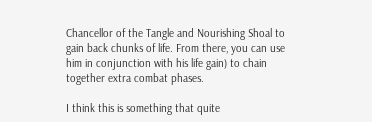Chancellor of the Tangle and Nourishing Shoal to gain back chunks of life. From there, you can use him in conjunction with his life gain) to chain together extra combat phases.

I think this is something that quite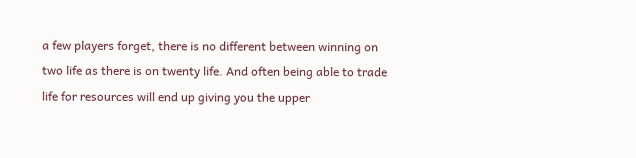a few players forget, there is no different between winning on two life as there is on twenty life. And often being able to trade life for resources will end up giving you the upper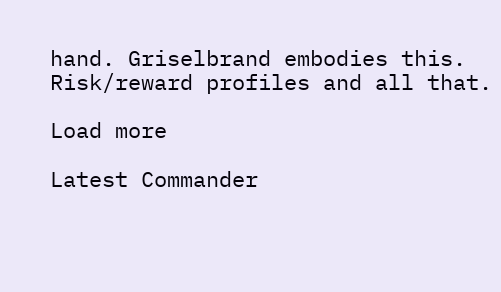hand. Griselbrand embodies this. Risk/reward profiles and all that.

Load more

Latest Commander